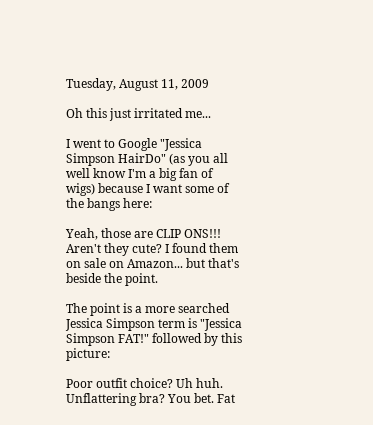Tuesday, August 11, 2009

Oh this just irritated me...

I went to Google "Jessica Simpson HairDo" (as you all well know I'm a big fan of wigs) because I want some of the bangs here:

Yeah, those are CLIP ONS!!! Aren't they cute? I found them on sale on Amazon... but that's beside the point.

The point is a more searched Jessica Simpson term is "Jessica Simpson FAT!" followed by this picture:

Poor outfit choice? Uh huh. Unflattering bra? You bet. Fat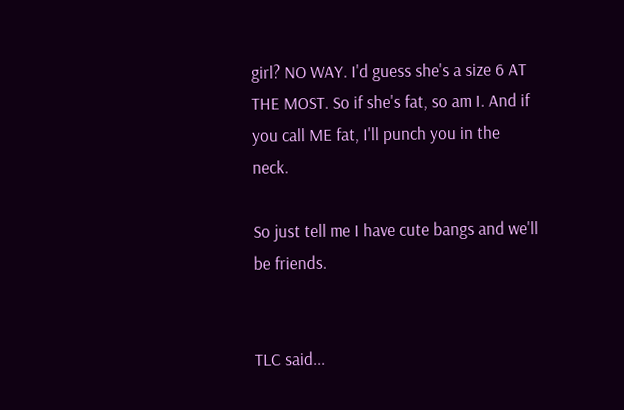girl? NO WAY. I'd guess she's a size 6 AT THE MOST. So if she's fat, so am I. And if you call ME fat, I'll punch you in the neck.

So just tell me I have cute bangs and we'll be friends.


TLC said...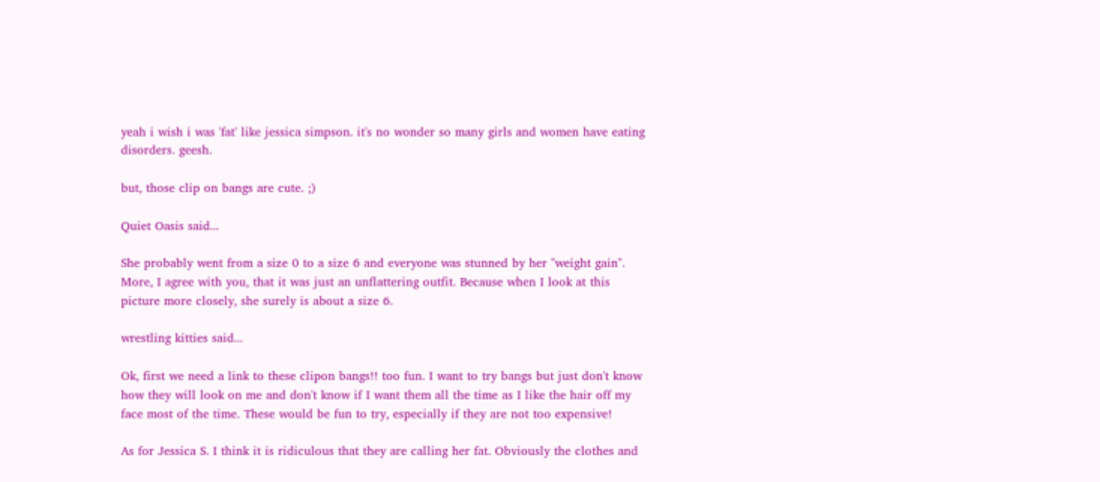yeah i wish i was 'fat' like jessica simpson. it's no wonder so many girls and women have eating disorders. geesh.

but, those clip on bangs are cute. ;)

Quiet Oasis said...

She probably went from a size 0 to a size 6 and everyone was stunned by her "weight gain". More, I agree with you, that it was just an unflattering outfit. Because when I look at this picture more closely, she surely is about a size 6.

wrestling kitties said...

Ok, first we need a link to these clipon bangs!! too fun. I want to try bangs but just don't know how they will look on me and don't know if I want them all the time as I like the hair off my face most of the time. These would be fun to try, especially if they are not too expensive!

As for Jessica S. I think it is ridiculous that they are calling her fat. Obviously the clothes and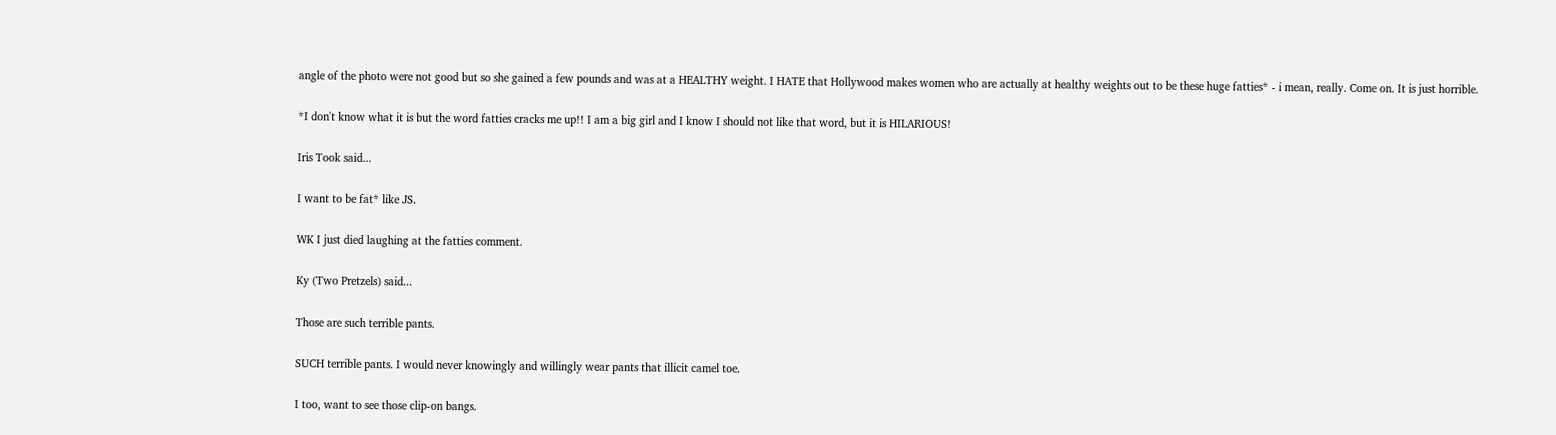angle of the photo were not good but so she gained a few pounds and was at a HEALTHY weight. I HATE that Hollywood makes women who are actually at healthy weights out to be these huge fatties* - i mean, really. Come on. It is just horrible.

*I don't know what it is but the word fatties cracks me up!! I am a big girl and I know I should not like that word, but it is HILARIOUS!

Iris Took said...

I want to be fat* like JS.

WK I just died laughing at the fatties comment.

Ky (Two Pretzels) said...

Those are such terrible pants.

SUCH terrible pants. I would never knowingly and willingly wear pants that illicit camel toe.

I too, want to see those clip-on bangs.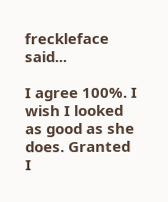freckleface said...

I agree 100%. I wish I looked as good as she does. Granted I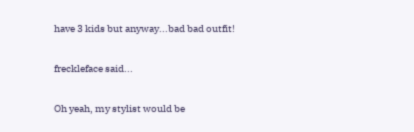have 3 kids but anyway...bad bad outfit!

freckleface said...

Oh yeah, my stylist would be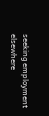seeking employment elsewhere